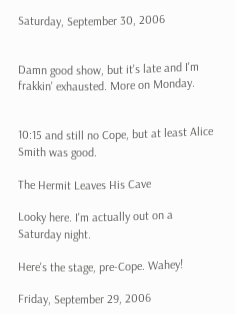Saturday, September 30, 2006


Damn good show, but it's late and I'm frakkin' exhausted. More on Monday.


10:15 and still no Cope, but at least Alice Smith was good.

The Hermit Leaves His Cave

Looky here. I'm actually out on a Saturday night.

Here's the stage, pre-Cope. Wahey!

Friday, September 29, 2006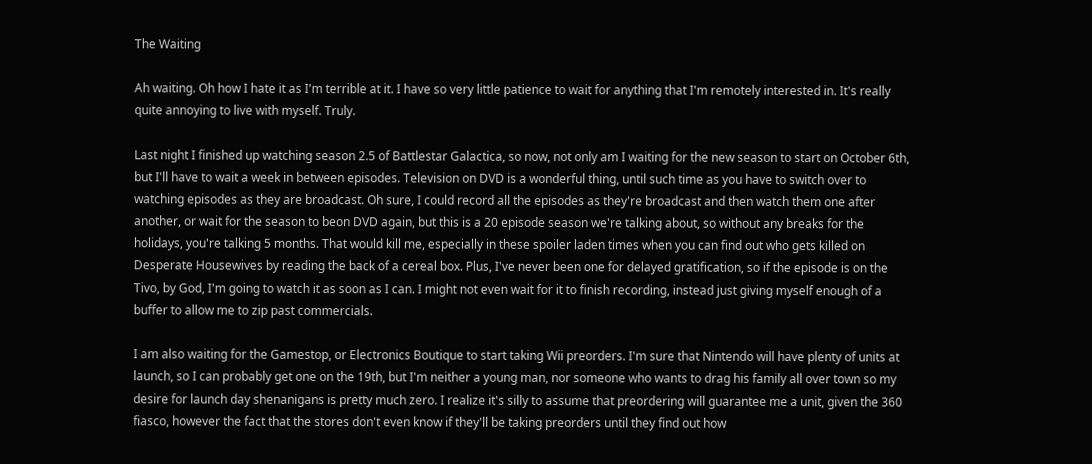The Waiting

Ah waiting. Oh how I hate it as I'm terrible at it. I have so very little patience to wait for anything that I'm remotely interested in. It's really quite annoying to live with myself. Truly.

Last night I finished up watching season 2.5 of Battlestar Galactica, so now, not only am I waiting for the new season to start on October 6th, but I'll have to wait a week in between episodes. Television on DVD is a wonderful thing, until such time as you have to switch over to watching episodes as they are broadcast. Oh sure, I could record all the episodes as they're broadcast and then watch them one after another, or wait for the season to beon DVD again, but this is a 20 episode season we're talking about, so without any breaks for the holidays, you're talking 5 months. That would kill me, especially in these spoiler laden times when you can find out who gets killed on Desperate Housewives by reading the back of a cereal box. Plus, I've never been one for delayed gratification, so if the episode is on the Tivo, by God, I'm going to watch it as soon as I can. I might not even wait for it to finish recording, instead just giving myself enough of a buffer to allow me to zip past commercials.

I am also waiting for the Gamestop, or Electronics Boutique to start taking Wii preorders. I'm sure that Nintendo will have plenty of units at launch, so I can probably get one on the 19th, but I'm neither a young man, nor someone who wants to drag his family all over town so my desire for launch day shenanigans is pretty much zero. I realize it's silly to assume that preordering will guarantee me a unit, given the 360 fiasco, however the fact that the stores don't even know if they'll be taking preorders until they find out how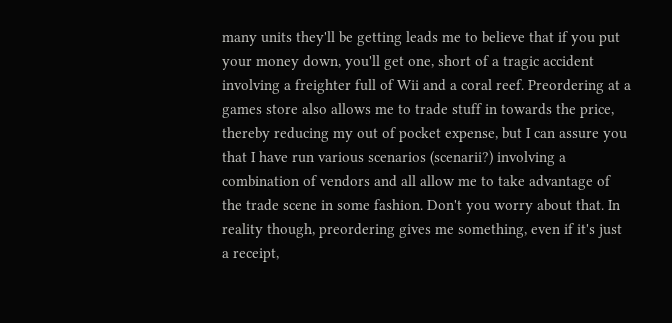many units they'll be getting leads me to believe that if you put your money down, you'll get one, short of a tragic accident involving a freighter full of Wii and a coral reef. Preordering at a games store also allows me to trade stuff in towards the price, thereby reducing my out of pocket expense, but I can assure you that I have run various scenarios (scenarii?) involving a combination of vendors and all allow me to take advantage of the trade scene in some fashion. Don't you worry about that. In reality though, preordering gives me something, even if it's just a receipt,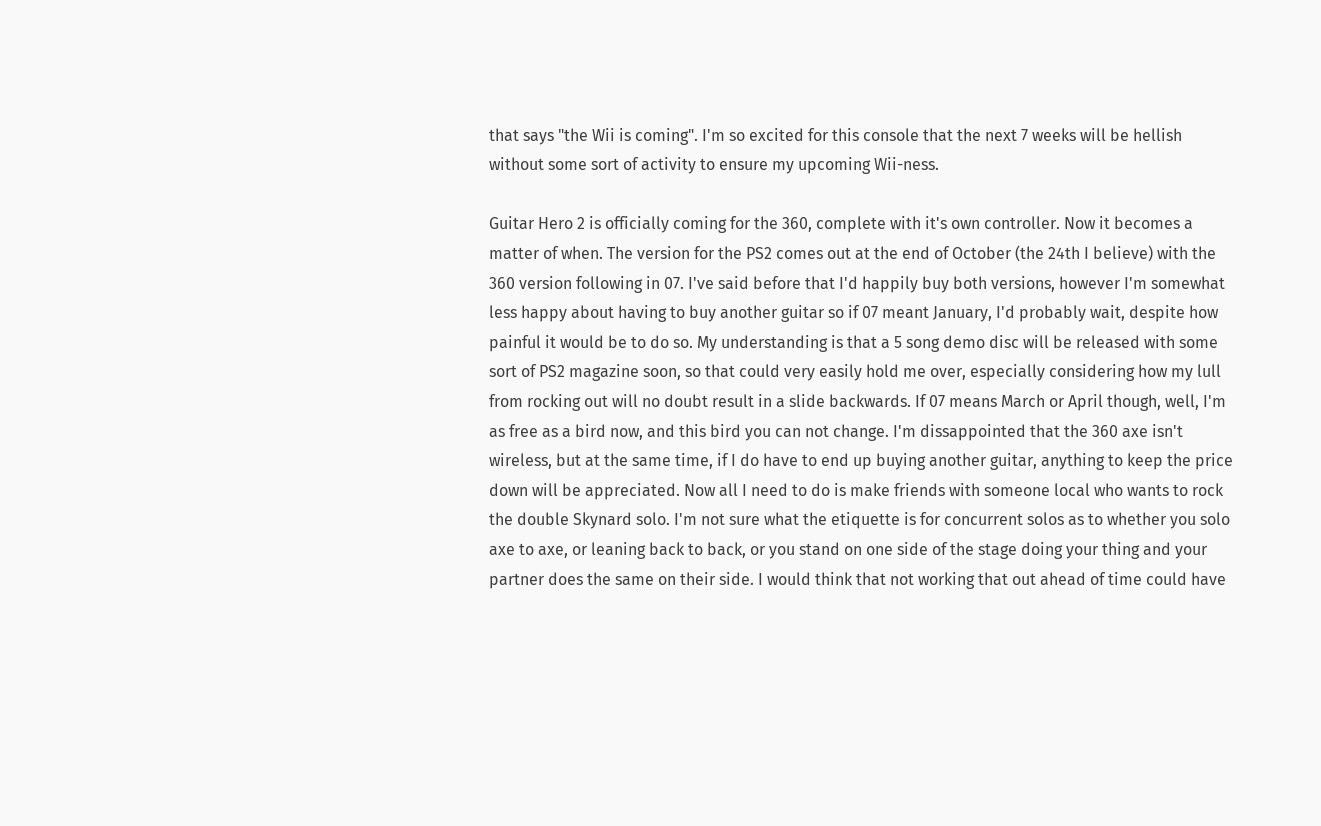that says "the Wii is coming". I'm so excited for this console that the next 7 weeks will be hellish without some sort of activity to ensure my upcoming Wii-ness.

Guitar Hero 2 is officially coming for the 360, complete with it's own controller. Now it becomes a matter of when. The version for the PS2 comes out at the end of October (the 24th I believe) with the 360 version following in 07. I've said before that I'd happily buy both versions, however I'm somewhat less happy about having to buy another guitar so if 07 meant January, I'd probably wait, despite how painful it would be to do so. My understanding is that a 5 song demo disc will be released with some sort of PS2 magazine soon, so that could very easily hold me over, especially considering how my lull from rocking out will no doubt result in a slide backwards. If 07 means March or April though, well, I'm as free as a bird now, and this bird you can not change. I'm dissappointed that the 360 axe isn't wireless, but at the same time, if I do have to end up buying another guitar, anything to keep the price down will be appreciated. Now all I need to do is make friends with someone local who wants to rock the double Skynard solo. I'm not sure what the etiquette is for concurrent solos as to whether you solo axe to axe, or leaning back to back, or you stand on one side of the stage doing your thing and your partner does the same on their side. I would think that not working that out ahead of time could have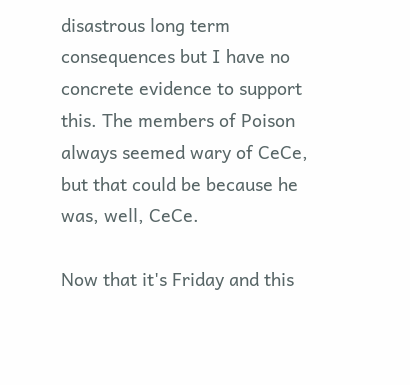disastrous long term consequences but I have no concrete evidence to support this. The members of Poison always seemed wary of CeCe, but that could be because he was, well, CeCe.

Now that it's Friday and this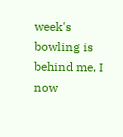week's bowling is behind me, I now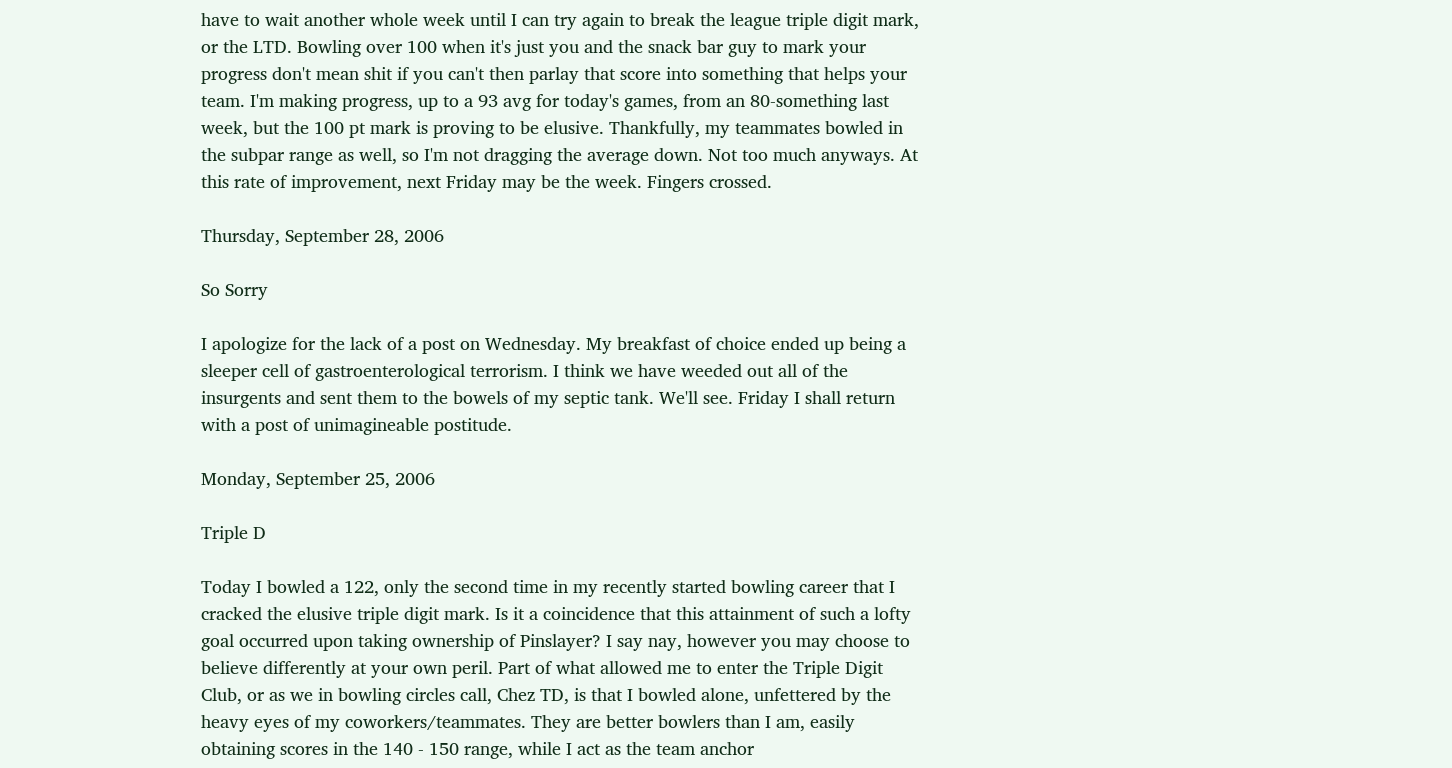have to wait another whole week until I can try again to break the league triple digit mark, or the LTD. Bowling over 100 when it's just you and the snack bar guy to mark your progress don't mean shit if you can't then parlay that score into something that helps your team. I'm making progress, up to a 93 avg for today's games, from an 80-something last week, but the 100 pt mark is proving to be elusive. Thankfully, my teammates bowled in the subpar range as well, so I'm not dragging the average down. Not too much anyways. At this rate of improvement, next Friday may be the week. Fingers crossed.

Thursday, September 28, 2006

So Sorry

I apologize for the lack of a post on Wednesday. My breakfast of choice ended up being a sleeper cell of gastroenterological terrorism. I think we have weeded out all of the insurgents and sent them to the bowels of my septic tank. We'll see. Friday I shall return with a post of unimagineable postitude.

Monday, September 25, 2006

Triple D

Today I bowled a 122, only the second time in my recently started bowling career that I cracked the elusive triple digit mark. Is it a coincidence that this attainment of such a lofty goal occurred upon taking ownership of Pinslayer? I say nay, however you may choose to believe differently at your own peril. Part of what allowed me to enter the Triple Digit Club, or as we in bowling circles call, Chez TD, is that I bowled alone, unfettered by the heavy eyes of my coworkers/teammates. They are better bowlers than I am, easily obtaining scores in the 140 - 150 range, while I act as the team anchor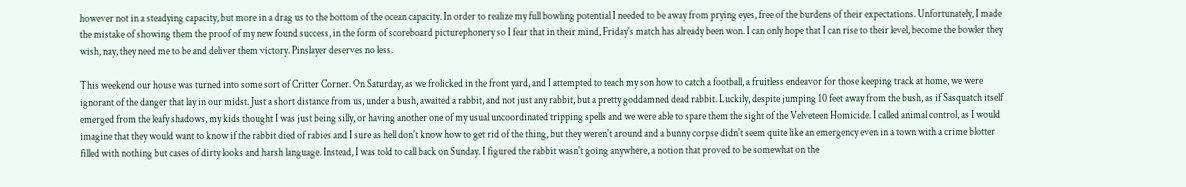however not in a steadying capacity, but more in a drag us to the bottom of the ocean capacity. In order to realize my full bowling potential I needed to be away from prying eyes, free of the burdens of their expectations. Unfortunately, I made the mistake of showing them the proof of my new found success, in the form of scoreboard picturephonery so I fear that in their mind, Friday's match has already been won. I can only hope that I can rise to their level, become the bowler they wish, nay, they need me to be and deliver them victory. Pinslayer deserves no less.

This weekend our house was turned into some sort of Critter Corner. On Saturday, as we frolicked in the front yard, and I attempted to teach my son how to catch a football, a fruitless endeavor for those keeping track at home, we were ignorant of the danger that lay in our midst. Just a short distance from us, under a bush, awaited a rabbit, and not just any rabbit, but a pretty goddamned dead rabbit. Luckily, despite jumping 10 feet away from the bush, as if Sasquatch itself emerged from the leafy shadows, my kids thought I was just being silly, or having another one of my usual uncoordinated tripping spells and we were able to spare them the sight of the Velveteen Homicide. I called animal control, as I would imagine that they would want to know if the rabbit died of rabies and I sure as hell don't know how to get rid of the thing, but they weren't around and a bunny corpse didn't seem quite like an emergency even in a town with a crime blotter filled with nothing but cases of dirty looks and harsh language. Instead, I was told to call back on Sunday. I figured the rabbit wasn't going anywhere, a notion that proved to be somewhat on the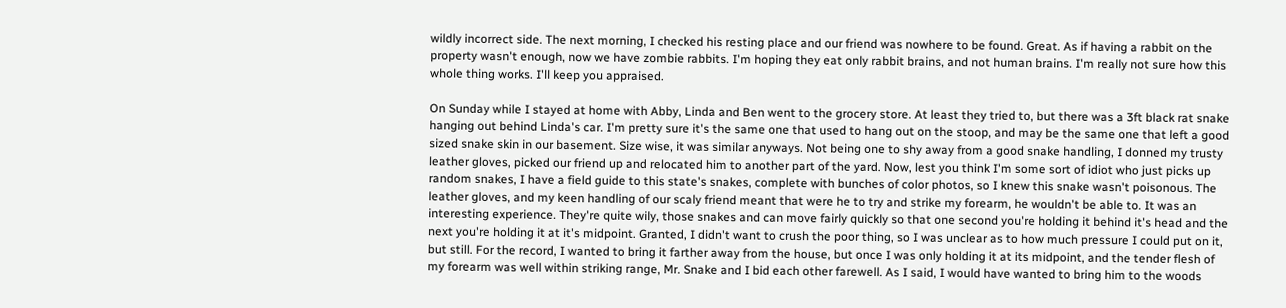wildly incorrect side. The next morning, I checked his resting place and our friend was nowhere to be found. Great. As if having a rabbit on the property wasn't enough, now we have zombie rabbits. I'm hoping they eat only rabbit brains, and not human brains. I'm really not sure how this whole thing works. I'll keep you appraised.

On Sunday while I stayed at home with Abby, Linda and Ben went to the grocery store. At least they tried to, but there was a 3ft black rat snake hanging out behind Linda's car. I'm pretty sure it's the same one that used to hang out on the stoop, and may be the same one that left a good sized snake skin in our basement. Size wise, it was similar anyways. Not being one to shy away from a good snake handling, I donned my trusty leather gloves, picked our friend up and relocated him to another part of the yard. Now, lest you think I'm some sort of idiot who just picks up random snakes, I have a field guide to this state's snakes, complete with bunches of color photos, so I knew this snake wasn't poisonous. The leather gloves, and my keen handling of our scaly friend meant that were he to try and strike my forearm, he wouldn't be able to. It was an interesting experience. They're quite wily, those snakes and can move fairly quickly so that one second you're holding it behind it's head and the next you're holding it at it's midpoint. Granted, I didn't want to crush the poor thing, so I was unclear as to how much pressure I could put on it, but still. For the record, I wanted to bring it farther away from the house, but once I was only holding it at its midpoint, and the tender flesh of my forearm was well within striking range, Mr. Snake and I bid each other farewell. As I said, I would have wanted to bring him to the woods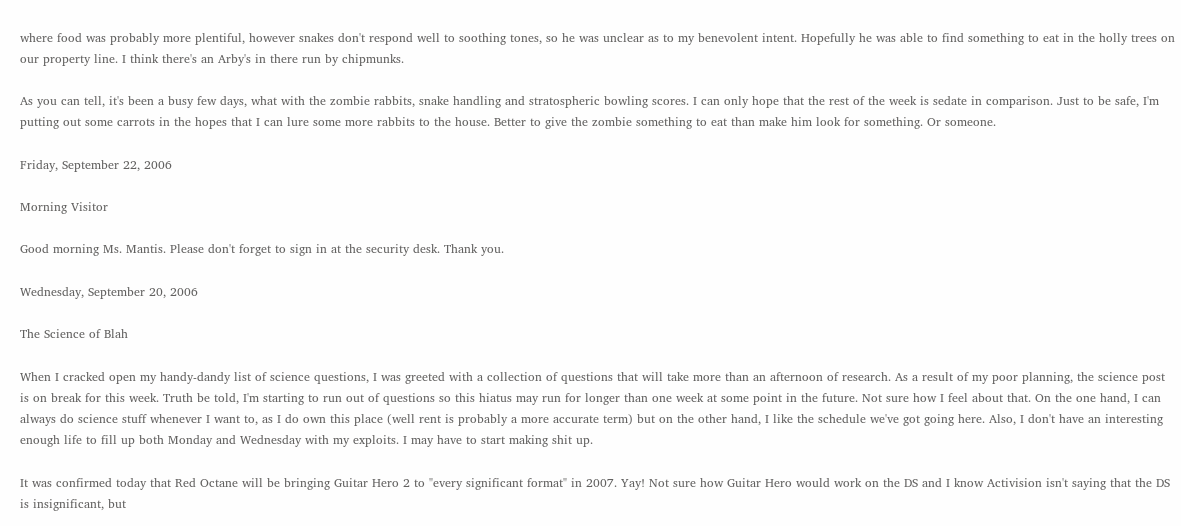where food was probably more plentiful, however snakes don't respond well to soothing tones, so he was unclear as to my benevolent intent. Hopefully he was able to find something to eat in the holly trees on our property line. I think there's an Arby's in there run by chipmunks.

As you can tell, it's been a busy few days, what with the zombie rabbits, snake handling and stratospheric bowling scores. I can only hope that the rest of the week is sedate in comparison. Just to be safe, I'm putting out some carrots in the hopes that I can lure some more rabbits to the house. Better to give the zombie something to eat than make him look for something. Or someone.

Friday, September 22, 2006

Morning Visitor

Good morning Ms. Mantis. Please don't forget to sign in at the security desk. Thank you.

Wednesday, September 20, 2006

The Science of Blah

When I cracked open my handy-dandy list of science questions, I was greeted with a collection of questions that will take more than an afternoon of research. As a result of my poor planning, the science post is on break for this week. Truth be told, I'm starting to run out of questions so this hiatus may run for longer than one week at some point in the future. Not sure how I feel about that. On the one hand, I can always do science stuff whenever I want to, as I do own this place (well rent is probably a more accurate term) but on the other hand, I like the schedule we've got going here. Also, I don't have an interesting enough life to fill up both Monday and Wednesday with my exploits. I may have to start making shit up.

It was confirmed today that Red Octane will be bringing Guitar Hero 2 to "every significant format" in 2007. Yay! Not sure how Guitar Hero would work on the DS and I know Activision isn't saying that the DS is insignificant, but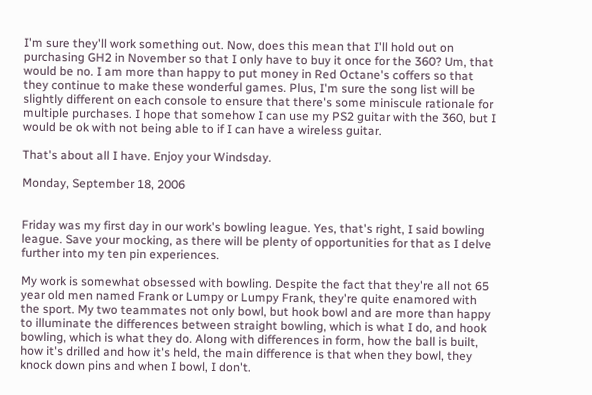I'm sure they'll work something out. Now, does this mean that I'll hold out on purchasing GH2 in November so that I only have to buy it once for the 360? Um, that would be no. I am more than happy to put money in Red Octane's coffers so that they continue to make these wonderful games. Plus, I'm sure the song list will be slightly different on each console to ensure that there's some miniscule rationale for multiple purchases. I hope that somehow I can use my PS2 guitar with the 360, but I would be ok with not being able to if I can have a wireless guitar.

That's about all I have. Enjoy your Windsday.

Monday, September 18, 2006


Friday was my first day in our work's bowling league. Yes, that's right, I said bowling league. Save your mocking, as there will be plenty of opportunities for that as I delve further into my ten pin experiences.

My work is somewhat obsessed with bowling. Despite the fact that they're all not 65 year old men named Frank or Lumpy or Lumpy Frank, they're quite enamored with the sport. My two teammates not only bowl, but hook bowl and are more than happy to illuminate the differences between straight bowling, which is what I do, and hook bowling, which is what they do. Along with differences in form, how the ball is built, how it's drilled and how it's held, the main difference is that when they bowl, they knock down pins and when I bowl, I don't.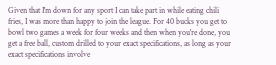Given that I'm down for any sport I can take part in while eating chili fries, I was more than happy to join the league. For 40 bucks you get to bowl two games a week for four weeks and then when you're done, you get a free ball, custom drilled to your exact specifications, as long as your exact specifications involve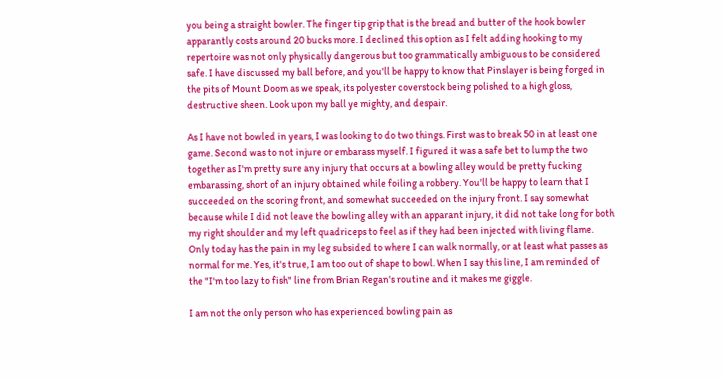you being a straight bowler. The finger tip grip that is the bread and butter of the hook bowler apparantly costs around 20 bucks more. I declined this option as I felt adding hooking to my repertoire was not only physically dangerous but too grammatically ambiguous to be considered safe. I have discussed my ball before, and you'll be happy to know that Pinslayer is being forged in the pits of Mount Doom as we speak, its polyester coverstock being polished to a high gloss, destructive sheen. Look upon my ball ye mighty, and despair.

As I have not bowled in years, I was looking to do two things. First was to break 50 in at least one game. Second was to not injure or embarass myself. I figured it was a safe bet to lump the two together as I'm pretty sure any injury that occurs at a bowling alley would be pretty fucking embarassing, short of an injury obtained while foiling a robbery. You'll be happy to learn that I succeeded on the scoring front, and somewhat succeeded on the injury front. I say somewhat because while I did not leave the bowling alley with an apparant injury, it did not take long for both my right shoulder and my left quadriceps to feel as if they had been injected with living flame. Only today has the pain in my leg subsided to where I can walk normally, or at least what passes as normal for me. Yes, it's true, I am too out of shape to bowl. When I say this line, I am reminded of the "I'm too lazy to fish" line from Brian Regan's routine and it makes me giggle.

I am not the only person who has experienced bowling pain as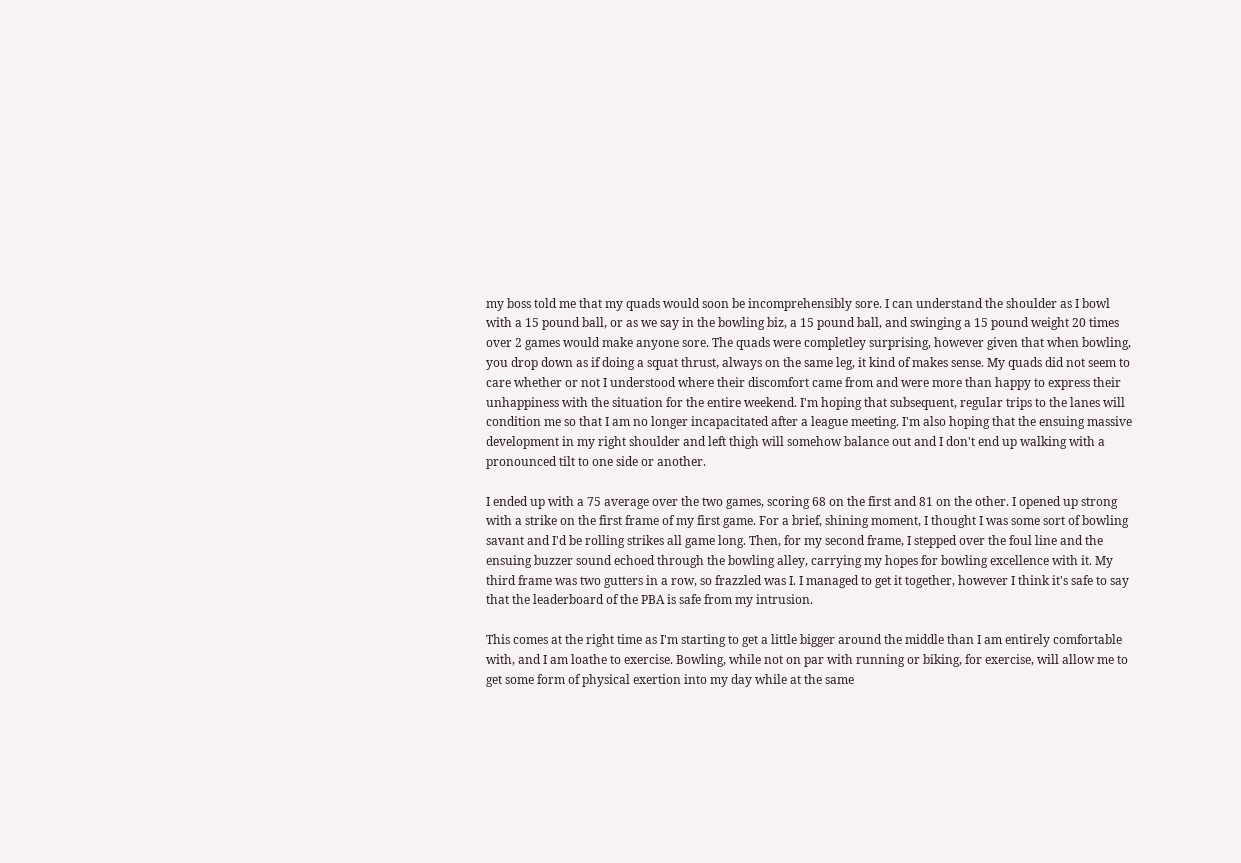my boss told me that my quads would soon be incomprehensibly sore. I can understand the shoulder as I bowl with a 15 pound ball, or as we say in the bowling biz, a 15 pound ball, and swinging a 15 pound weight 20 times over 2 games would make anyone sore. The quads were completley surprising, however given that when bowling, you drop down as if doing a squat thrust, always on the same leg, it kind of makes sense. My quads did not seem to care whether or not I understood where their discomfort came from and were more than happy to express their unhappiness with the situation for the entire weekend. I'm hoping that subsequent, regular trips to the lanes will condition me so that I am no longer incapacitated after a league meeting. I'm also hoping that the ensuing massive development in my right shoulder and left thigh will somehow balance out and I don't end up walking with a pronounced tilt to one side or another.

I ended up with a 75 average over the two games, scoring 68 on the first and 81 on the other. I opened up strong with a strike on the first frame of my first game. For a brief, shining moment, I thought I was some sort of bowling savant and I'd be rolling strikes all game long. Then, for my second frame, I stepped over the foul line and the ensuing buzzer sound echoed through the bowling alley, carrying my hopes for bowling excellence with it. My third frame was two gutters in a row, so frazzled was I. I managed to get it together, however I think it's safe to say that the leaderboard of the PBA is safe from my intrusion.

This comes at the right time as I'm starting to get a little bigger around the middle than I am entirely comfortable with, and I am loathe to exercise. Bowling, while not on par with running or biking, for exercise, will allow me to get some form of physical exertion into my day while at the same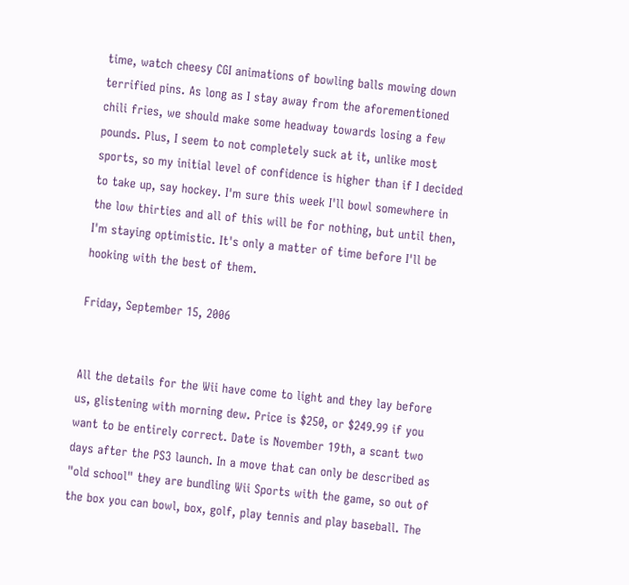time, watch cheesy CGI animations of bowling balls mowing down terrified pins. As long as I stay away from the aforementioned chili fries, we should make some headway towards losing a few pounds. Plus, I seem to not completely suck at it, unlike most sports, so my initial level of confidence is higher than if I decided to take up, say hockey. I'm sure this week I'll bowl somewhere in the low thirties and all of this will be for nothing, but until then, I'm staying optimistic. It's only a matter of time before I'll be hooking with the best of them.

Friday, September 15, 2006


All the details for the Wii have come to light and they lay before us, glistening with morning dew. Price is $250, or $249.99 if you want to be entirely correct. Date is November 19th, a scant two days after the PS3 launch. In a move that can only be described as "old school" they are bundling Wii Sports with the game, so out of the box you can bowl, box, golf, play tennis and play baseball. The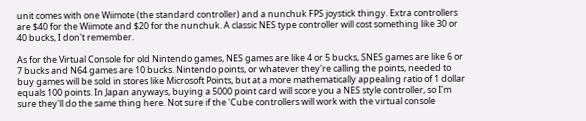unit comes with one Wiimote (the standard controller) and a nunchuk FPS joystick thingy. Extra controllers are $40 for the Wiimote and $20 for the nunchuk. A classic NES type controller will cost something like 30 or 40 bucks, I don't remember.

As for the Virtual Console for old Nintendo games, NES games are like 4 or 5 bucks, SNES games are like 6 or 7 bucks and N64 games are 10 bucks. Nintendo points, or whatever they're calling the points, needed to buy games will be sold in stores like Microsoft Points, but at a more mathematically appealing ratio of 1 dollar equals 100 points. In Japan anyways, buying a 5000 point card will score you a NES style controller, so I'm sure they'll do the same thing here. Not sure if the 'Cube controllers will work with the virtual console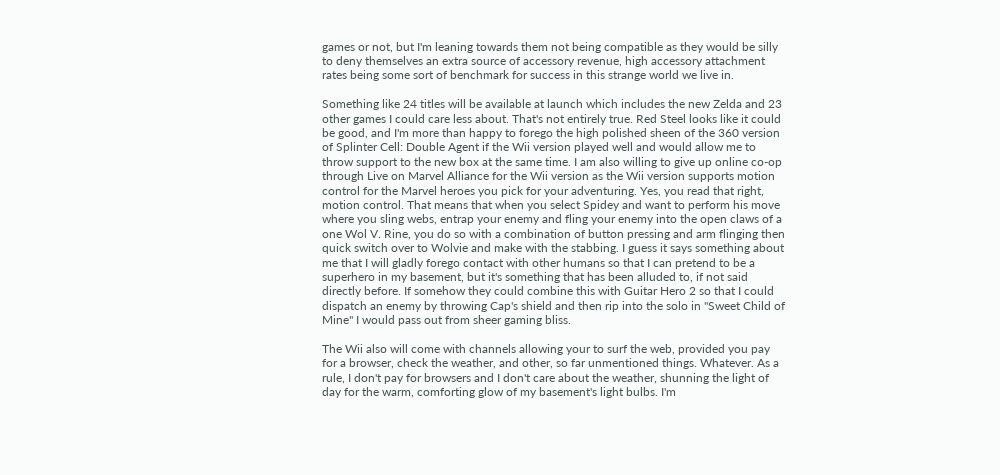games or not, but I'm leaning towards them not being compatible as they would be silly to deny themselves an extra source of accessory revenue, high accessory attachment rates being some sort of benchmark for success in this strange world we live in.

Something like 24 titles will be available at launch which includes the new Zelda and 23 other games I could care less about. That's not entirely true. Red Steel looks like it could be good, and I'm more than happy to forego the high polished sheen of the 360 version of Splinter Cell: Double Agent if the Wii version played well and would allow me to throw support to the new box at the same time. I am also willing to give up online co-op through Live on Marvel Alliance for the Wii version as the Wii version supports motion control for the Marvel heroes you pick for your adventuring. Yes, you read that right, motion control. That means that when you select Spidey and want to perform his move where you sling webs, entrap your enemy and fling your enemy into the open claws of a one Wol V. Rine, you do so with a combination of button pressing and arm flinging then quick switch over to Wolvie and make with the stabbing. I guess it says something about me that I will gladly forego contact with other humans so that I can pretend to be a superhero in my basement, but it's something that has been alluded to, if not said directly before. If somehow they could combine this with Guitar Hero 2 so that I could dispatch an enemy by throwing Cap's shield and then rip into the solo in "Sweet Child of Mine" I would pass out from sheer gaming bliss.

The Wii also will come with channels allowing your to surf the web, provided you pay for a browser, check the weather, and other, so far unmentioned things. Whatever. As a rule, I don't pay for browsers and I don't care about the weather, shunning the light of day for the warm, comforting glow of my basement's light bulbs. I'm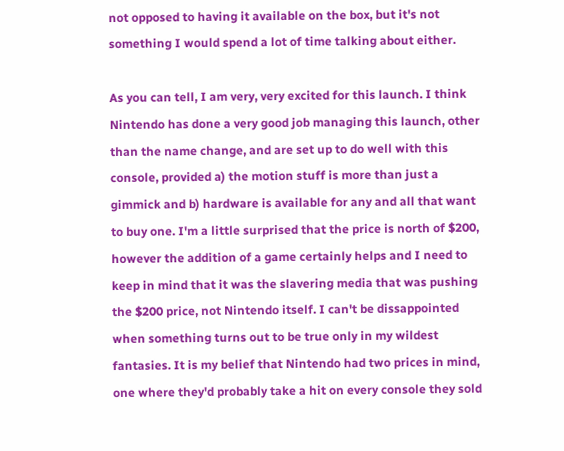not opposed to having it available on the box, but it's not something I would spend a lot of time talking about either.

As you can tell, I am very, very excited for this launch. I think Nintendo has done a very good job managing this launch, other than the name change, and are set up to do well with this console, provided a) the motion stuff is more than just a gimmick and b) hardware is available for any and all that want to buy one. I'm a little surprised that the price is north of $200, however the addition of a game certainly helps and I need to keep in mind that it was the slavering media that was pushing the $200 price, not Nintendo itself. I can't be dissappointed when something turns out to be true only in my wildest fantasies. It is my belief that Nintendo had two prices in mind, one where they'd probably take a hit on every console they sold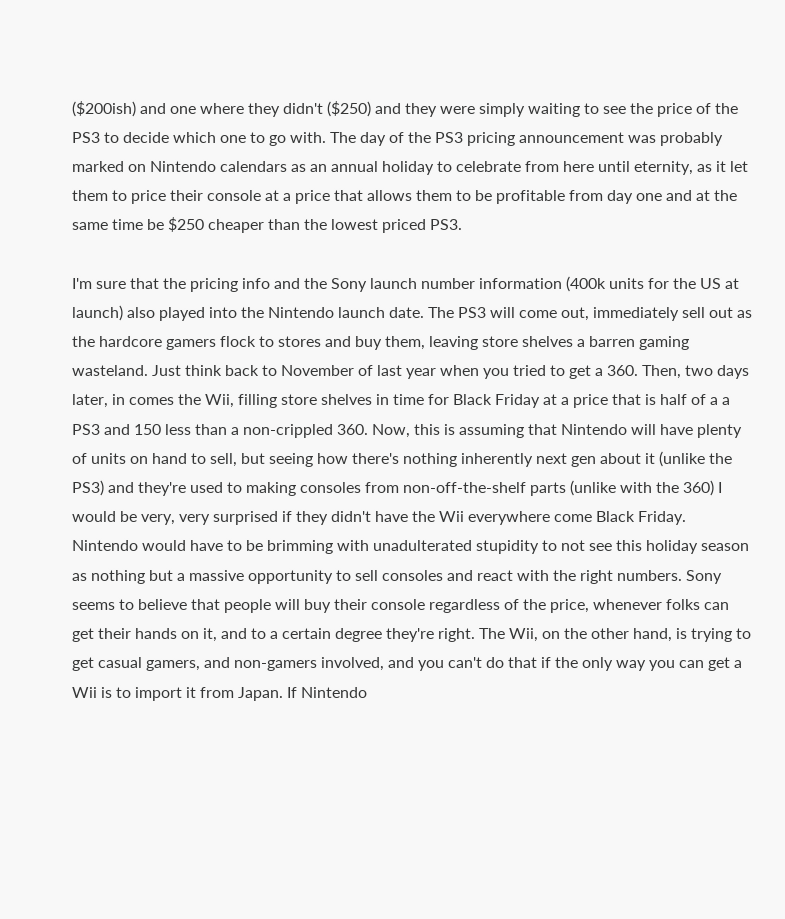($200ish) and one where they didn't ($250) and they were simply waiting to see the price of the PS3 to decide which one to go with. The day of the PS3 pricing announcement was probably marked on Nintendo calendars as an annual holiday to celebrate from here until eternity, as it let them to price their console at a price that allows them to be profitable from day one and at the same time be $250 cheaper than the lowest priced PS3.

I'm sure that the pricing info and the Sony launch number information (400k units for the US at launch) also played into the Nintendo launch date. The PS3 will come out, immediately sell out as the hardcore gamers flock to stores and buy them, leaving store shelves a barren gaming wasteland. Just think back to November of last year when you tried to get a 360. Then, two days later, in comes the Wii, filling store shelves in time for Black Friday at a price that is half of a a PS3 and 150 less than a non-crippled 360. Now, this is assuming that Nintendo will have plenty of units on hand to sell, but seeing how there's nothing inherently next gen about it (unlike the PS3) and they're used to making consoles from non-off-the-shelf parts (unlike with the 360) I would be very, very surprised if they didn't have the Wii everywhere come Black Friday. Nintendo would have to be brimming with unadulterated stupidity to not see this holiday season as nothing but a massive opportunity to sell consoles and react with the right numbers. Sony seems to believe that people will buy their console regardless of the price, whenever folks can get their hands on it, and to a certain degree they're right. The Wii, on the other hand, is trying to get casual gamers, and non-gamers involved, and you can't do that if the only way you can get a Wii is to import it from Japan. If Nintendo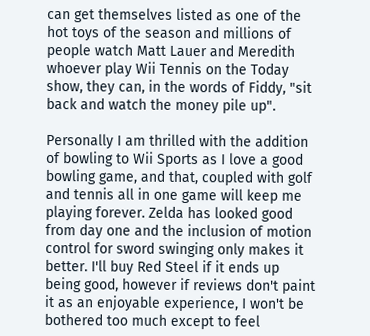can get themselves listed as one of the hot toys of the season and millions of people watch Matt Lauer and Meredith whoever play Wii Tennis on the Today show, they can, in the words of Fiddy, "sit back and watch the money pile up".

Personally I am thrilled with the addition of bowling to Wii Sports as I love a good bowling game, and that, coupled with golf and tennis all in one game will keep me playing forever. Zelda has looked good from day one and the inclusion of motion control for sword swinging only makes it better. I'll buy Red Steel if it ends up being good, however if reviews don't paint it as an enjoyable experience, I won't be bothered too much except to feel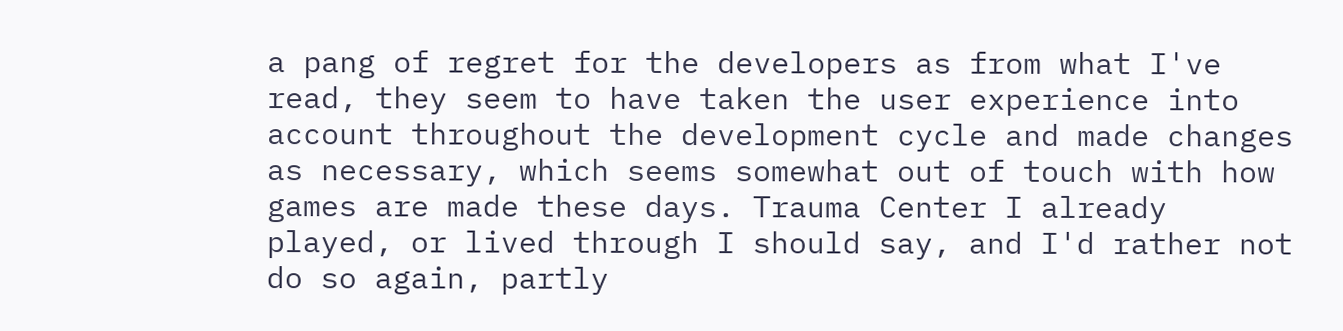a pang of regret for the developers as from what I've read, they seem to have taken the user experience into account throughout the development cycle and made changes as necessary, which seems somewhat out of touch with how games are made these days. Trauma Center I already played, or lived through I should say, and I'd rather not do so again, partly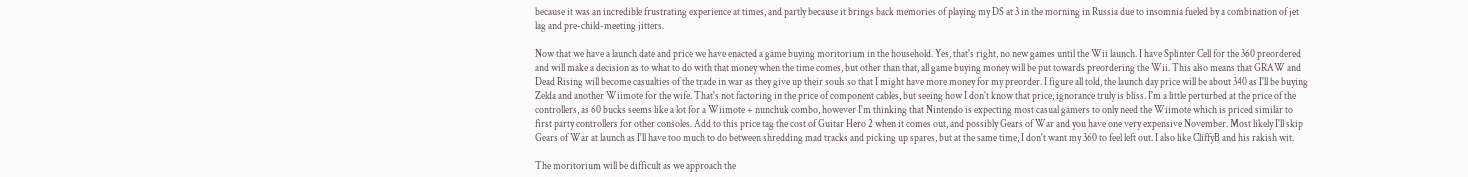because it was an incredible frustrating experience at times, and partly because it brings back memories of playing my DS at 3 in the morning in Russia due to insomnia fueled by a combination of jet lag and pre-child-meeting jitters.

Now that we have a launch date and price we have enacted a game buying moritorium in the household. Yes, that's right, no new games until the Wii launch. I have Splinter Cell for the 360 preordered and will make a decision as to what to do with that money when the time comes, but other than that, all game buying money will be put towards preordering the Wii. This also means that GRAW and Dead Rising will become casualties of the trade in war as they give up their souls so that I might have more money for my preorder. I figure all told, the launch day price will be about 340 as I'll be buying Zelda and another Wiimote for the wife. That's not factoring in the price of component cables, but seeing how I don't know that price, ignorance truly is bliss. I'm a little perturbed at the price of the controllers, as 60 bucks seems like a lot for a Wiimote + nunchuk combo, however I'm thinking that Nintendo is expecting most casual gamers to only need the Wiimote which is priced similar to first party controllers for other consoles. Add to this price tag the cost of Guitar Hero 2 when it comes out, and possibly Gears of War and you have one very expensive November. Most likely I'll skip Gears of War at launch as I'll have too much to do between shredding mad tracks and picking up spares, but at the same time, I don't want my 360 to feel left out. I also like CliffyB and his rakish wit.

The moritorium will be difficult as we approach the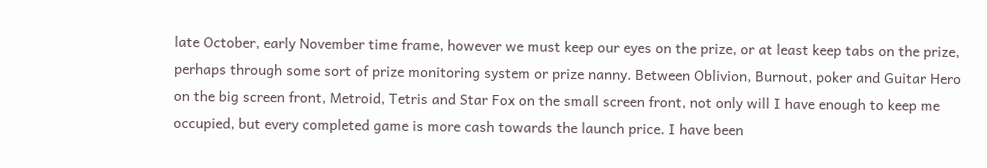late October, early November time frame, however we must keep our eyes on the prize, or at least keep tabs on the prize, perhaps through some sort of prize monitoring system or prize nanny. Between Oblivion, Burnout, poker and Guitar Hero on the big screen front, Metroid, Tetris and Star Fox on the small screen front, not only will I have enough to keep me occupied, but every completed game is more cash towards the launch price. I have been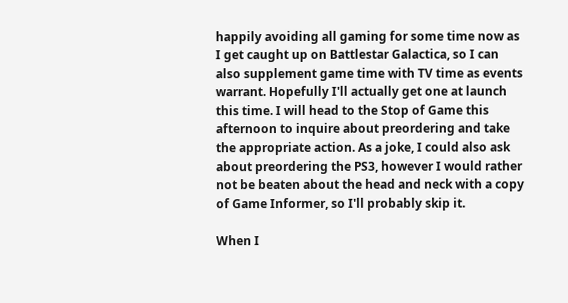happily avoiding all gaming for some time now as I get caught up on Battlestar Galactica, so I can also supplement game time with TV time as events warrant. Hopefully I'll actually get one at launch this time. I will head to the Stop of Game this afternoon to inquire about preordering and take the appropriate action. As a joke, I could also ask about preordering the PS3, however I would rather not be beaten about the head and neck with a copy of Game Informer, so I'll probably skip it.

When I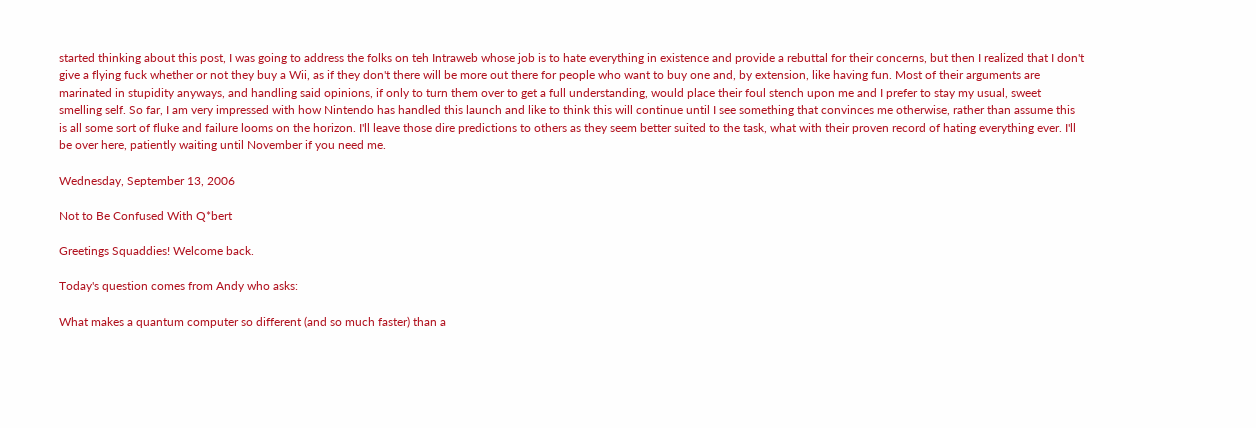started thinking about this post, I was going to address the folks on teh Intraweb whose job is to hate everything in existence and provide a rebuttal for their concerns, but then I realized that I don't give a flying fuck whether or not they buy a Wii, as if they don't there will be more out there for people who want to buy one and, by extension, like having fun. Most of their arguments are marinated in stupidity anyways, and handling said opinions, if only to turn them over to get a full understanding, would place their foul stench upon me and I prefer to stay my usual, sweet smelling self. So far, I am very impressed with how Nintendo has handled this launch and like to think this will continue until I see something that convinces me otherwise, rather than assume this is all some sort of fluke and failure looms on the horizon. I'll leave those dire predictions to others as they seem better suited to the task, what with their proven record of hating everything ever. I'll be over here, patiently waiting until November if you need me.

Wednesday, September 13, 2006

Not to Be Confused With Q*bert

Greetings Squaddies! Welcome back.

Today's question comes from Andy who asks:

What makes a quantum computer so different (and so much faster) than a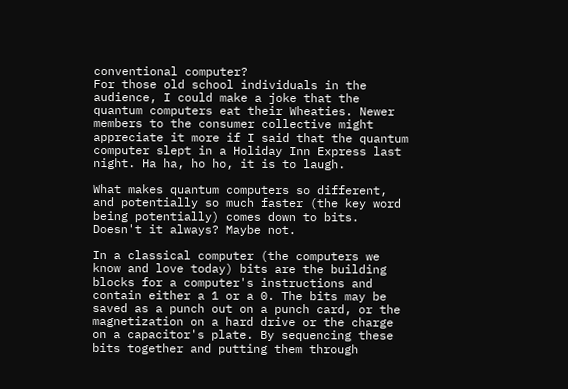conventional computer?
For those old school individuals in the audience, I could make a joke that the quantum computers eat their Wheaties. Newer members to the consumer collective might appreciate it more if I said that the quantum computer slept in a Holiday Inn Express last night. Ha ha, ho ho, it is to laugh.

What makes quantum computers so different, and potentially so much faster (the key word being potentially) comes down to bits. Doesn't it always? Maybe not.

In a classical computer (the computers we know and love today) bits are the building blocks for a computer's instructions and contain either a 1 or a 0. The bits may be saved as a punch out on a punch card, or the magnetization on a hard drive or the charge on a capacitor's plate. By sequencing these bits together and putting them through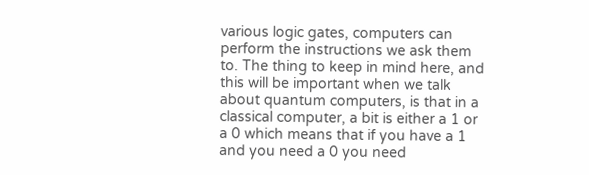various logic gates, computers can perform the instructions we ask them to. The thing to keep in mind here, and this will be important when we talk about quantum computers, is that in a classical computer, a bit is either a 1 or a 0 which means that if you have a 1 and you need a 0 you need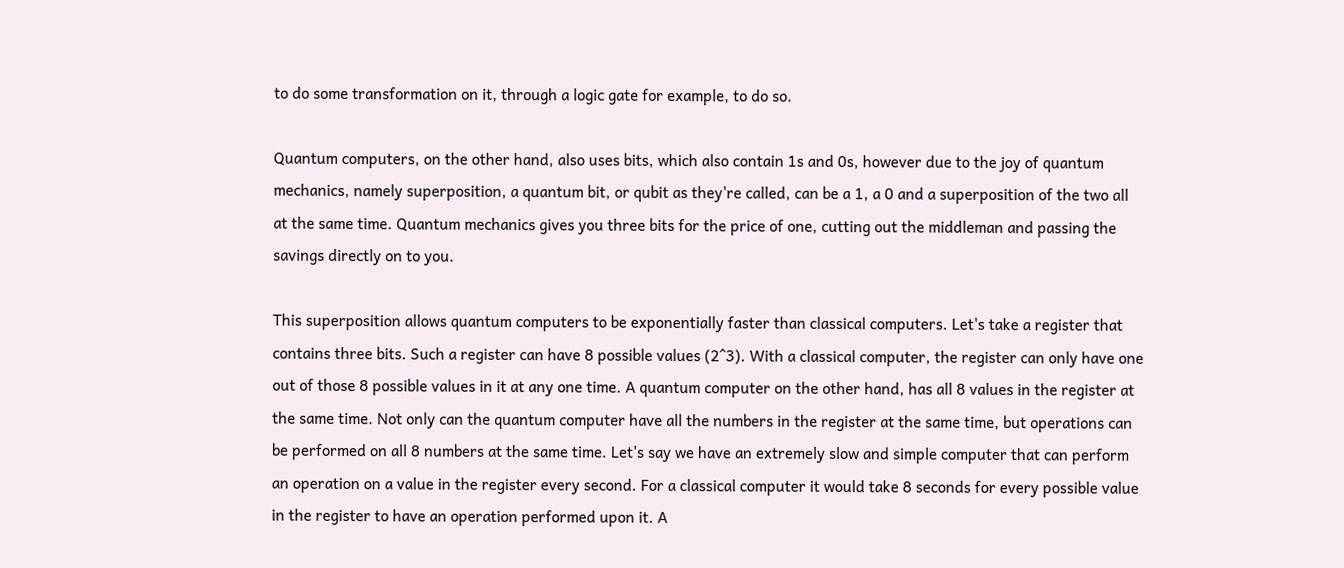to do some transformation on it, through a logic gate for example, to do so.

Quantum computers, on the other hand, also uses bits, which also contain 1s and 0s, however due to the joy of quantum mechanics, namely superposition, a quantum bit, or qubit as they're called, can be a 1, a 0 and a superposition of the two all at the same time. Quantum mechanics gives you three bits for the price of one, cutting out the middleman and passing the savings directly on to you.

This superposition allows quantum computers to be exponentially faster than classical computers. Let's take a register that contains three bits. Such a register can have 8 possible values (2^3). With a classical computer, the register can only have one out of those 8 possible values in it at any one time. A quantum computer on the other hand, has all 8 values in the register at the same time. Not only can the quantum computer have all the numbers in the register at the same time, but operations can be performed on all 8 numbers at the same time. Let's say we have an extremely slow and simple computer that can perform an operation on a value in the register every second. For a classical computer it would take 8 seconds for every possible value in the register to have an operation performed upon it. A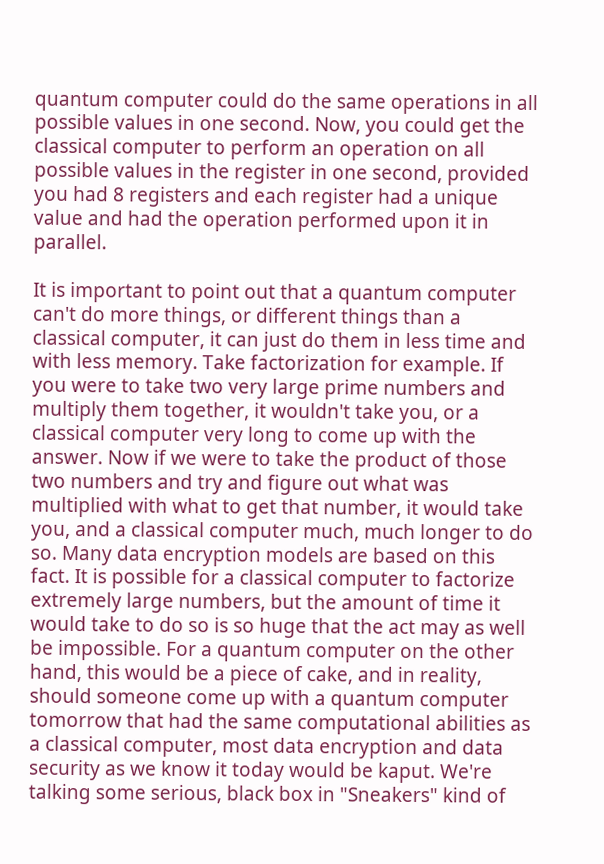quantum computer could do the same operations in all possible values in one second. Now, you could get the classical computer to perform an operation on all possible values in the register in one second, provided you had 8 registers and each register had a unique value and had the operation performed upon it in parallel.

It is important to point out that a quantum computer can't do more things, or different things than a classical computer, it can just do them in less time and with less memory. Take factorization for example. If you were to take two very large prime numbers and multiply them together, it wouldn't take you, or a classical computer very long to come up with the answer. Now if we were to take the product of those two numbers and try and figure out what was multiplied with what to get that number, it would take you, and a classical computer much, much longer to do so. Many data encryption models are based on this fact. It is possible for a classical computer to factorize extremely large numbers, but the amount of time it would take to do so is so huge that the act may as well be impossible. For a quantum computer on the other hand, this would be a piece of cake, and in reality, should someone come up with a quantum computer tomorrow that had the same computational abilities as a classical computer, most data encryption and data security as we know it today would be kaput. We're talking some serious, black box in "Sneakers" kind of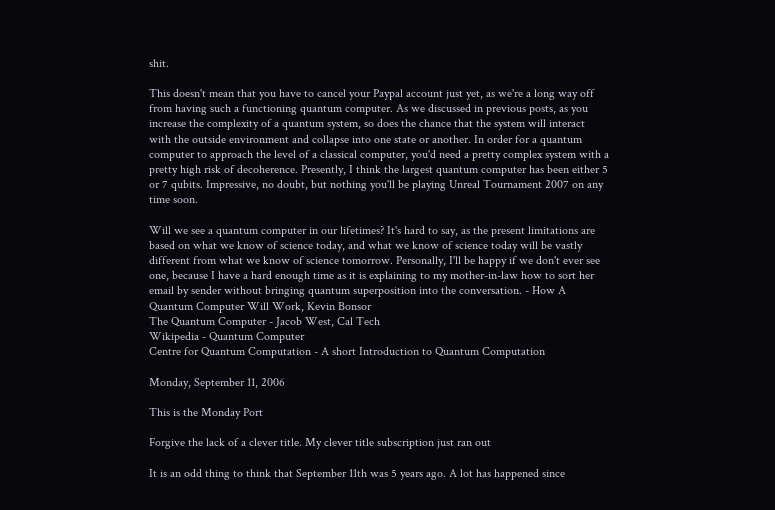shit.

This doesn't mean that you have to cancel your Paypal account just yet, as we're a long way off from having such a functioning quantum computer. As we discussed in previous posts, as you increase the complexity of a quantum system, so does the chance that the system will interact with the outside environment and collapse into one state or another. In order for a quantum computer to approach the level of a classical computer, you'd need a pretty complex system with a pretty high risk of decoherence. Presently, I think the largest quantum computer has been either 5 or 7 qubits. Impressive, no doubt, but nothing you'll be playing Unreal Tournament 2007 on any time soon.

Will we see a quantum computer in our lifetimes? It's hard to say, as the present limitations are based on what we know of science today, and what we know of science today will be vastly different from what we know of science tomorrow. Personally, I'll be happy if we don't ever see one, because I have a hard enough time as it is explaining to my mother-in-law how to sort her email by sender without bringing quantum superposition into the conversation. - How A Quantum Computer Will Work, Kevin Bonsor
The Quantum Computer - Jacob West, Cal Tech
Wikipedia - Quantum Computer
Centre for Quantum Computation - A short Introduction to Quantum Computation

Monday, September 11, 2006

This is the Monday Port

Forgive the lack of a clever title. My clever title subscription just ran out

It is an odd thing to think that September 11th was 5 years ago. A lot has happened since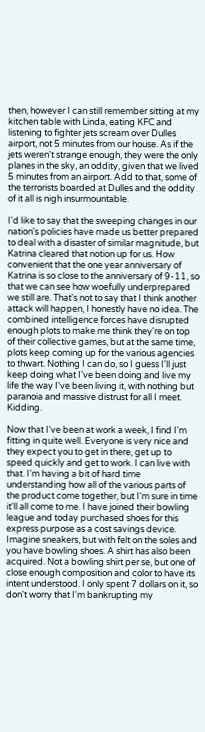then, however I can still remember sitting at my kitchen table with Linda, eating KFC and listening to fighter jets scream over Dulles airport, not 5 minutes from our house. As if the jets weren't strange enough, they were the only planes in the sky, an oddity, given that we lived 5 minutes from an airport. Add to that, some of the terrorists boarded at Dulles and the oddity of it all is nigh insurmountable.

I'd like to say that the sweeping changes in our nation's policies have made us better prepared to deal with a disaster of similar magnitude, but Katrina cleared that notion up for us. How convenient that the one year anniversary of Katrina is so close to the anniversary of 9-11, so that we can see how woefully underprepared we still are. That's not to say that I think another attack will happen, I honestly have no idea. The combined intelligence forces have disrupted enough plots to make me think they're on top of their collective games, but at the same time, plots keep coming up for the various agencies to thwart. Nothing I can do, so I guess I'll just keep doing what I've been doing and live my life the way I've been living it, with nothing but paranoia and massive distrust for all I meet. Kidding.

Now that I've been at work a week, I find I'm fitting in quite well. Everyone is very nice and they expect you to get in there, get up to speed quickly and get to work. I can live with that. I'm having a bit of hard time understanding how all of the various parts of the product come together, but I'm sure in time it'll all come to me. I have joined their bowling league and today purchased shoes for this express purpose as a cost savings device. Imagine sneakers, but with felt on the soles and you have bowling shoes. A shirt has also been acquired. Not a bowling shirt per se, but one of close enough composition and color to have its intent understood. I only spent 7 dollars on it, so don't worry that I'm bankrupting my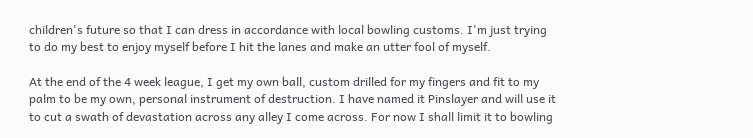children's future so that I can dress in accordance with local bowling customs. I'm just trying to do my best to enjoy myself before I hit the lanes and make an utter fool of myself.

At the end of the 4 week league, I get my own ball, custom drilled for my fingers and fit to my palm to be my own, personal instrument of destruction. I have named it Pinslayer and will use it to cut a swath of devastation across any alley I come across. For now I shall limit it to bowling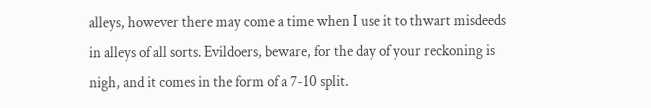alleys, however there may come a time when I use it to thwart misdeeds in alleys of all sorts. Evildoers, beware, for the day of your reckoning is nigh, and it comes in the form of a 7-10 split.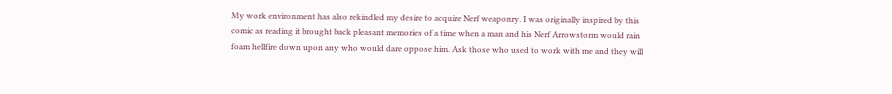My work environment has also rekindled my desire to acquire Nerf weaponry. I was originally inspired by this comic as reading it brought back pleasant memories of a time when a man and his Nerf Arrowstorm would rain foam hellfire down upon any who would dare oppose him. Ask those who used to work with me and they will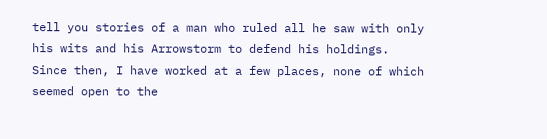tell you stories of a man who ruled all he saw with only his wits and his Arrowstorm to defend his holdings. Since then, I have worked at a few places, none of which seemed open to the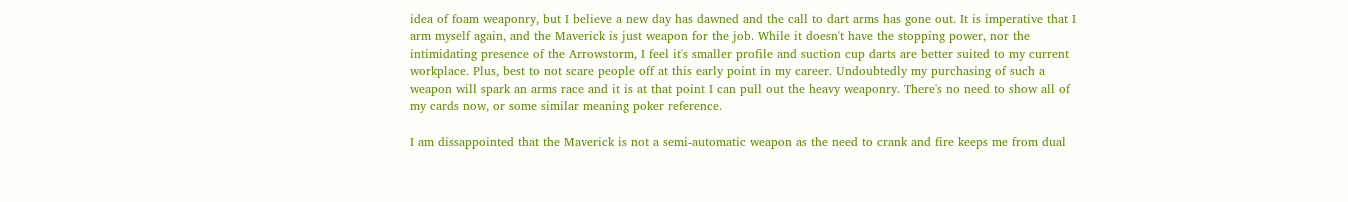idea of foam weaponry, but I believe a new day has dawned and the call to dart arms has gone out. It is imperative that I arm myself again, and the Maverick is just weapon for the job. While it doesn't have the stopping power, nor the intimidating presence of the Arrowstorm, I feel it's smaller profile and suction cup darts are better suited to my current workplace. Plus, best to not scare people off at this early point in my career. Undoubtedly my purchasing of such a weapon will spark an arms race and it is at that point I can pull out the heavy weaponry. There's no need to show all of my cards now, or some similar meaning poker reference.

I am dissappointed that the Maverick is not a semi-automatic weapon as the need to crank and fire keeps me from dual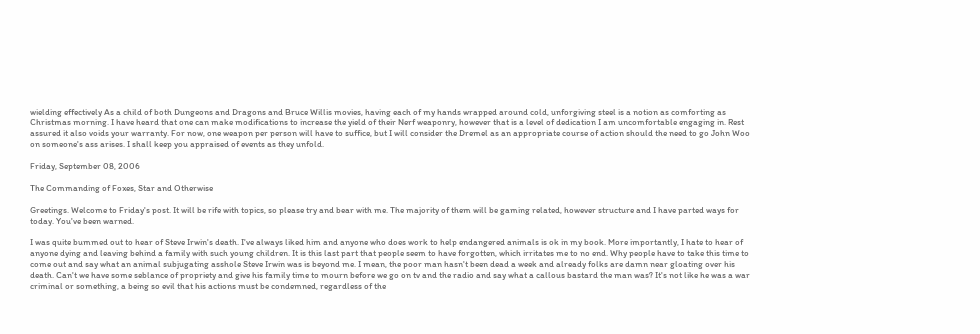wielding effectively As a child of both Dungeons and Dragons and Bruce Willis movies, having each of my hands wrapped around cold, unforgiving steel is a notion as comforting as Christmas morning. I have heard that one can make modifications to increase the yield of their Nerf weaponry, however that is a level of dedication I am uncomfortable engaging in. Rest assured it also voids your warranty. For now, one weapon per person will have to suffice, but I will consider the Dremel as an appropriate course of action should the need to go John Woo on someone's ass arises. I shall keep you appraised of events as they unfold.

Friday, September 08, 2006

The Commanding of Foxes, Star and Otherwise

Greetings. Welcome to Friday's post. It will be rife with topics, so please try and bear with me. The majority of them will be gaming related, however structure and I have parted ways for today. You've been warned.

I was quite bummed out to hear of Steve Irwin's death. I've always liked him and anyone who does work to help endangered animals is ok in my book. More importantly, I hate to hear of anyone dying and leaving behind a family with such young children. It is this last part that people seem to have forgotten, which irritates me to no end. Why people have to take this time to come out and say what an animal subjugating asshole Steve Irwin was is beyond me. I mean, the poor man hasn't been dead a week and already folks are damn near gloating over his death. Can't we have some seblance of propriety and give his family time to mourn before we go on tv and the radio and say what a callous bastard the man was? It's not like he was a war criminal or something, a being so evil that his actions must be condemned, regardless of the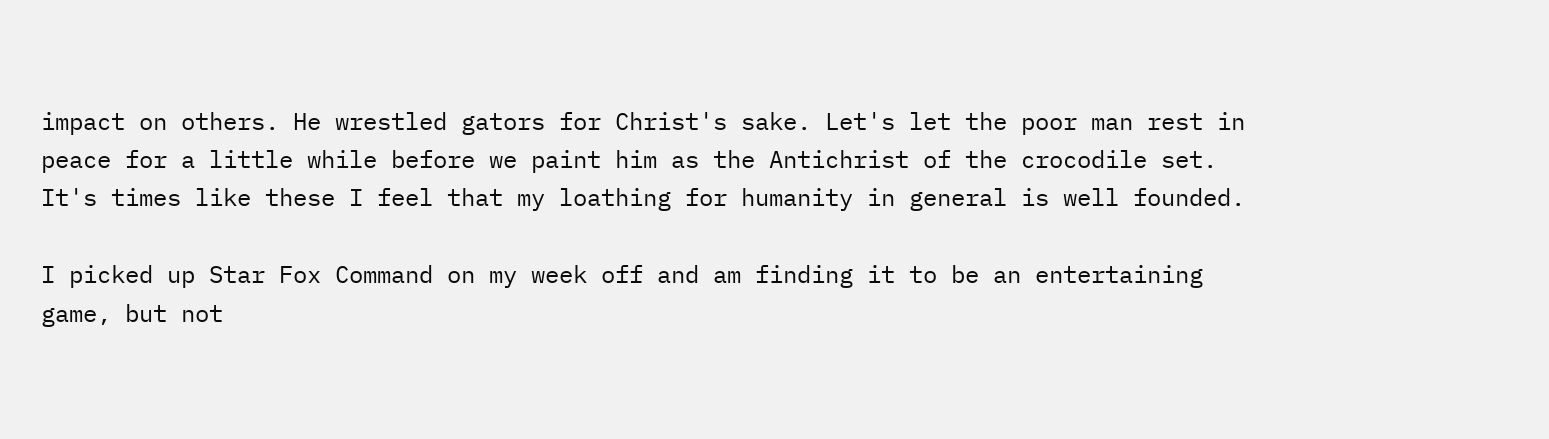impact on others. He wrestled gators for Christ's sake. Let's let the poor man rest in peace for a little while before we paint him as the Antichrist of the crocodile set. It's times like these I feel that my loathing for humanity in general is well founded.

I picked up Star Fox Command on my week off and am finding it to be an entertaining game, but not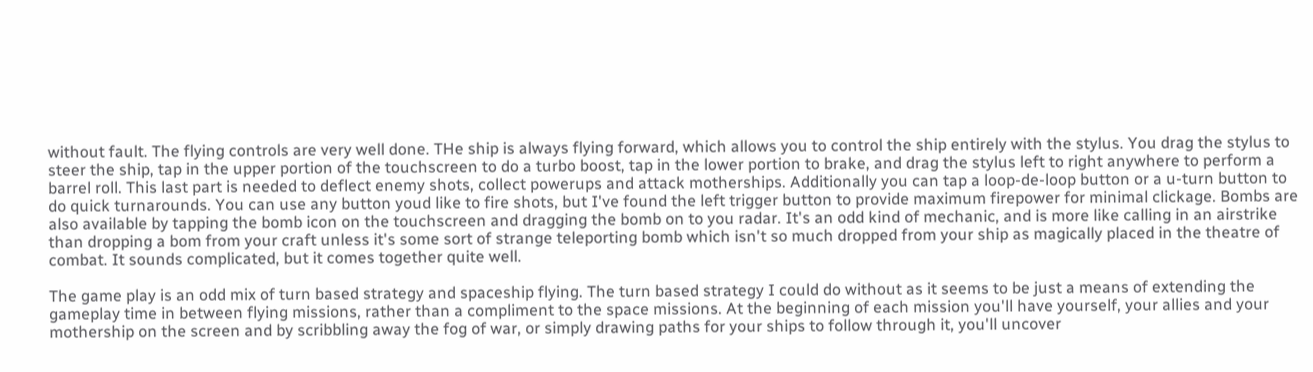without fault. The flying controls are very well done. THe ship is always flying forward, which allows you to control the ship entirely with the stylus. You drag the stylus to steer the ship, tap in the upper portion of the touchscreen to do a turbo boost, tap in the lower portion to brake, and drag the stylus left to right anywhere to perform a barrel roll. This last part is needed to deflect enemy shots, collect powerups and attack motherships. Additionally you can tap a loop-de-loop button or a u-turn button to do quick turnarounds. You can use any button youd like to fire shots, but I've found the left trigger button to provide maximum firepower for minimal clickage. Bombs are also available by tapping the bomb icon on the touchscreen and dragging the bomb on to you radar. It's an odd kind of mechanic, and is more like calling in an airstrike than dropping a bom from your craft unless it's some sort of strange teleporting bomb which isn't so much dropped from your ship as magically placed in the theatre of combat. It sounds complicated, but it comes together quite well.

The game play is an odd mix of turn based strategy and spaceship flying. The turn based strategy I could do without as it seems to be just a means of extending the gameplay time in between flying missions, rather than a compliment to the space missions. At the beginning of each mission you'll have yourself, your allies and your mothership on the screen and by scribbling away the fog of war, or simply drawing paths for your ships to follow through it, you'll uncover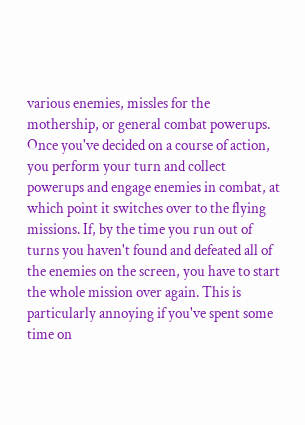various enemies, missles for the mothership, or general combat powerups. Once you've decided on a course of action, you perform your turn and collect powerups and engage enemies in combat, at which point it switches over to the flying missions. If, by the time you run out of turns you haven't found and defeated all of the enemies on the screen, you have to start the whole mission over again. This is particularly annoying if you've spent some time on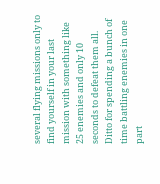several flying missions only to find yourself in your last mission with something like 25 enemies and only 10 seconds to defeat them all. Ditto for spending a bunch of time battling enemies in one part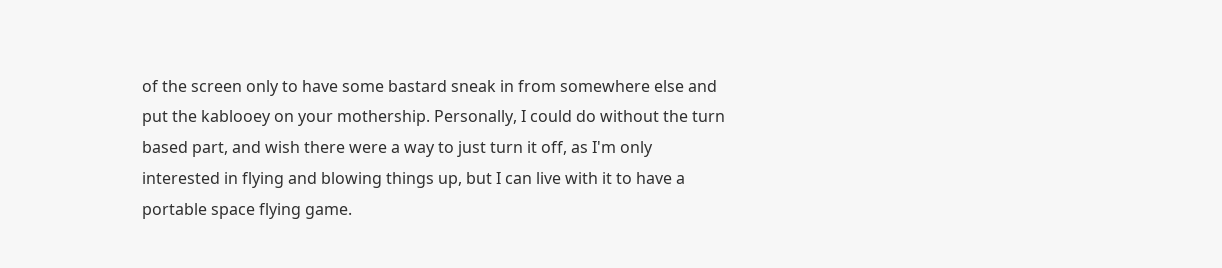of the screen only to have some bastard sneak in from somewhere else and put the kablooey on your mothership. Personally, I could do without the turn based part, and wish there were a way to just turn it off, as I'm only interested in flying and blowing things up, but I can live with it to have a portable space flying game.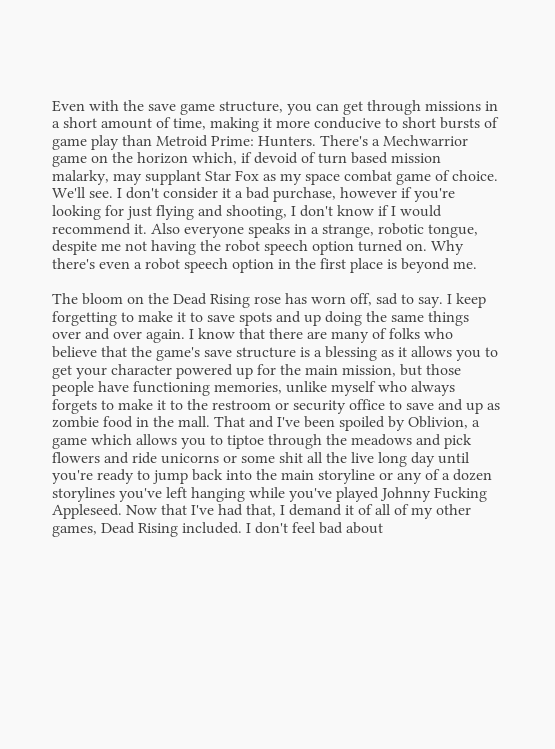Even with the save game structure, you can get through missions in a short amount of time, making it more conducive to short bursts of game play than Metroid Prime: Hunters. There's a Mechwarrior game on the horizon which, if devoid of turn based mission malarky, may supplant Star Fox as my space combat game of choice. We'll see. I don't consider it a bad purchase, however if you're looking for just flying and shooting, I don't know if I would recommend it. Also everyone speaks in a strange, robotic tongue, despite me not having the robot speech option turned on. Why there's even a robot speech option in the first place is beyond me.

The bloom on the Dead Rising rose has worn off, sad to say. I keep forgetting to make it to save spots and up doing the same things over and over again. I know that there are many of folks who believe that the game's save structure is a blessing as it allows you to get your character powered up for the main mission, but those people have functioning memories, unlike myself who always forgets to make it to the restroom or security office to save and up as zombie food in the mall. That and I've been spoiled by Oblivion, a game which allows you to tiptoe through the meadows and pick flowers and ride unicorns or some shit all the live long day until you're ready to jump back into the main storyline or any of a dozen storylines you've left hanging while you've played Johnny Fucking Appleseed. Now that I've had that, I demand it of all of my other games, Dead Rising included. I don't feel bad about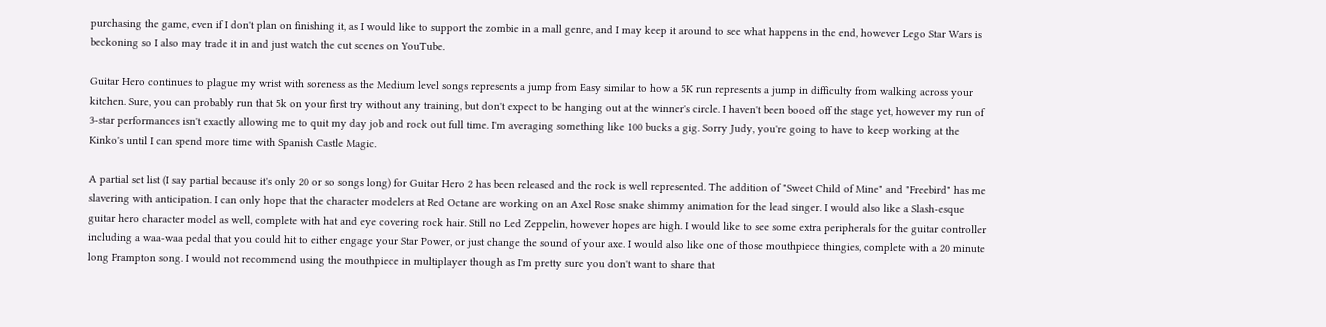purchasing the game, even if I don't plan on finishing it, as I would like to support the zombie in a mall genre, and I may keep it around to see what happens in the end, however Lego Star Wars is beckoning so I also may trade it in and just watch the cut scenes on YouTube.

Guitar Hero continues to plague my wrist with soreness as the Medium level songs represents a jump from Easy similar to how a 5K run represents a jump in difficulty from walking across your kitchen. Sure, you can probably run that 5k on your first try without any training, but don't expect to be hanging out at the winner's circle. I haven't been booed off the stage yet, however my run of 3-star performances isn't exactly allowing me to quit my day job and rock out full time. I'm averaging something like 100 bucks a gig. Sorry Judy, you're going to have to keep working at the Kinko's until I can spend more time with Spanish Castle Magic.

A partial set list (I say partial because it's only 20 or so songs long) for Guitar Hero 2 has been released and the rock is well represented. The addition of "Sweet Child of Mine" and "Freebird" has me slavering with anticipation. I can only hope that the character modelers at Red Octane are working on an Axel Rose snake shimmy animation for the lead singer. I would also like a Slash-esque guitar hero character model as well, complete with hat and eye covering rock hair. Still no Led Zeppelin, however hopes are high. I would like to see some extra peripherals for the guitar controller including a waa-waa pedal that you could hit to either engage your Star Power, or just change the sound of your axe. I would also like one of those mouthpiece thingies, complete with a 20 minute long Frampton song. I would not recommend using the mouthpiece in multiplayer though as I'm pretty sure you don't want to share that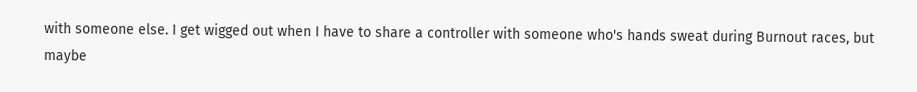with someone else. I get wigged out when I have to share a controller with someone who's hands sweat during Burnout races, but maybe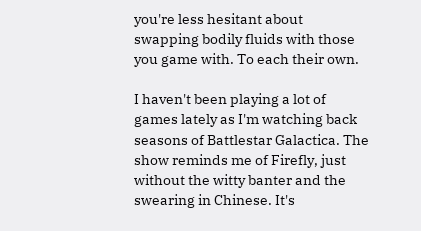you're less hesitant about swapping bodily fluids with those you game with. To each their own.

I haven't been playing a lot of games lately as I'm watching back seasons of Battlestar Galactica. The show reminds me of Firefly, just without the witty banter and the swearing in Chinese. It's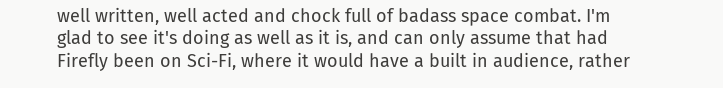well written, well acted and chock full of badass space combat. I'm glad to see it's doing as well as it is, and can only assume that had Firefly been on Sci-Fi, where it would have a built in audience, rather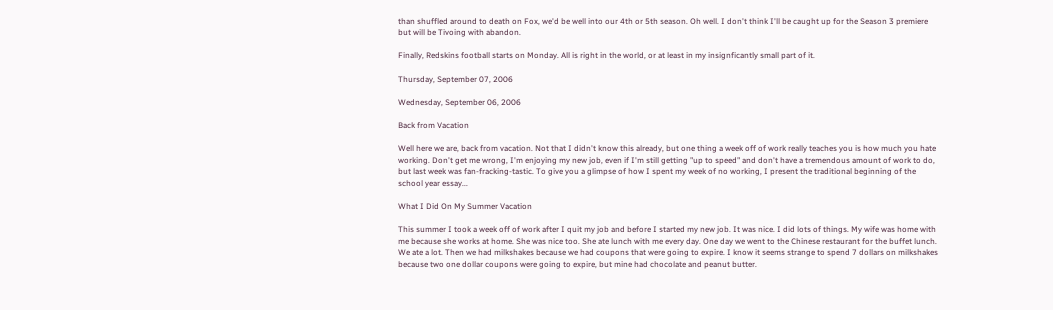than shuffled around to death on Fox, we'd be well into our 4th or 5th season. Oh well. I don't think I'll be caught up for the Season 3 premiere but will be Tivoing with abandon.

Finally, Redskins football starts on Monday. All is right in the world, or at least in my insignficantly small part of it.

Thursday, September 07, 2006

Wednesday, September 06, 2006

Back from Vacation

Well here we are, back from vacation. Not that I didn't know this already, but one thing a week off of work really teaches you is how much you hate working. Don't get me wrong, I'm enjoying my new job, even if I'm still getting "up to speed" and don't have a tremendous amount of work to do, but last week was fan-fracking-tastic. To give you a glimpse of how I spent my week of no working, I present the traditional beginning of the school year essay...

What I Did On My Summer Vacation

This summer I took a week off of work after I quit my job and before I started my new job. It was nice. I did lots of things. My wife was home with me because she works at home. She was nice too. She ate lunch with me every day. One day we went to the Chinese restaurant for the buffet lunch. We ate a lot. Then we had milkshakes because we had coupons that were going to expire. I know it seems strange to spend 7 dollars on milkshakes because two one dollar coupons were going to expire, but mine had chocolate and peanut butter.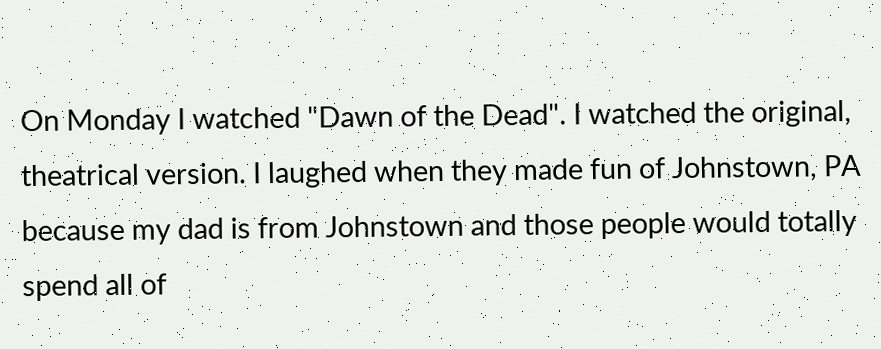On Monday I watched "Dawn of the Dead". I watched the original, theatrical version. I laughed when they made fun of Johnstown, PA because my dad is from Johnstown and those people would totally spend all of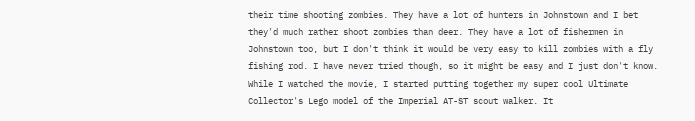their time shooting zombies. They have a lot of hunters in Johnstown and I bet they'd much rather shoot zombies than deer. They have a lot of fishermen in Johnstown too, but I don't think it would be very easy to kill zombies with a fly fishing rod. I have never tried though, so it might be easy and I just don't know. While I watched the movie, I started putting together my super cool Ultimate Collector's Lego model of the Imperial AT-ST scout walker. It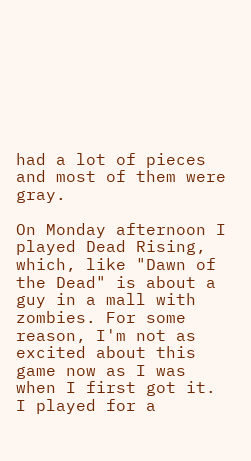had a lot of pieces and most of them were gray.

On Monday afternoon I played Dead Rising, which, like "Dawn of the Dead" is about a guy in a mall with zombies. For some reason, I'm not as excited about this game now as I was when I first got it. I played for a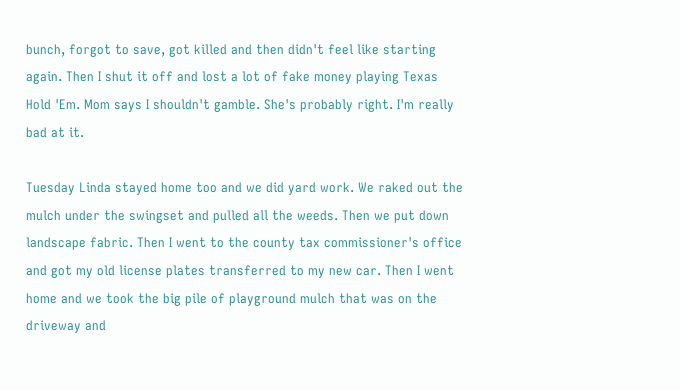bunch, forgot to save, got killed and then didn't feel like starting again. Then I shut it off and lost a lot of fake money playing Texas Hold 'Em. Mom says I shouldn't gamble. She's probably right. I'm really bad at it.

Tuesday Linda stayed home too and we did yard work. We raked out the mulch under the swingset and pulled all the weeds. Then we put down landscape fabric. Then I went to the county tax commissioner's office and got my old license plates transferred to my new car. Then I went home and we took the big pile of playground mulch that was on the driveway and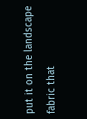put it on the landscape fabric that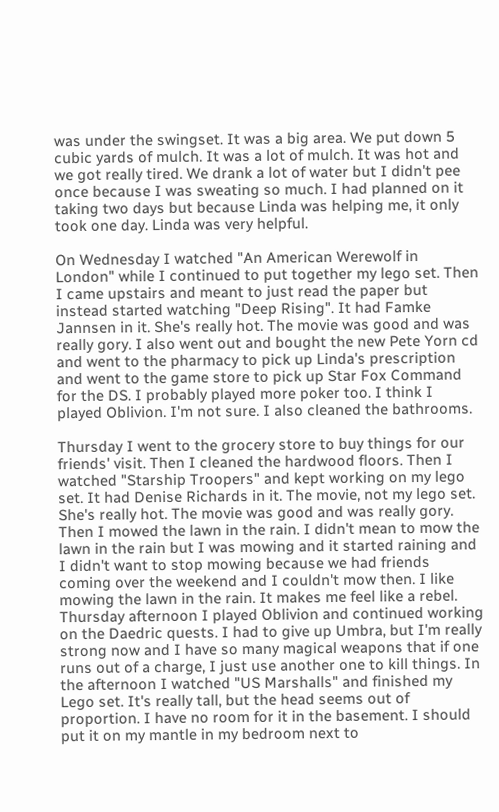was under the swingset. It was a big area. We put down 5 cubic yards of mulch. It was a lot of mulch. It was hot and we got really tired. We drank a lot of water but I didn't pee once because I was sweating so much. I had planned on it taking two days but because Linda was helping me, it only took one day. Linda was very helpful.

On Wednesday I watched "An American Werewolf in London" while I continued to put together my lego set. Then I came upstairs and meant to just read the paper but instead started watching "Deep Rising". It had Famke Jannsen in it. She's really hot. The movie was good and was really gory. I also went out and bought the new Pete Yorn cd and went to the pharmacy to pick up Linda's prescription and went to the game store to pick up Star Fox Command for the DS. I probably played more poker too. I think I played Oblivion. I'm not sure. I also cleaned the bathrooms.

Thursday I went to the grocery store to buy things for our friends' visit. Then I cleaned the hardwood floors. Then I watched "Starship Troopers" and kept working on my lego set. It had Denise Richards in it. The movie, not my lego set. She's really hot. The movie was good and was really gory. Then I mowed the lawn in the rain. I didn't mean to mow the lawn in the rain but I was mowing and it started raining and I didn't want to stop mowing because we had friends coming over the weekend and I couldn't mow then. I like mowing the lawn in the rain. It makes me feel like a rebel. Thursday afternoon I played Oblivion and continued working on the Daedric quests. I had to give up Umbra, but I'm really strong now and I have so many magical weapons that if one runs out of a charge, I just use another one to kill things. In the afternoon I watched "US Marshalls" and finished my Lego set. It's really tall, but the head seems out of proportion. I have no room for it in the basement. I should put it on my mantle in my bedroom next to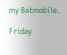my Batmobile.

Friday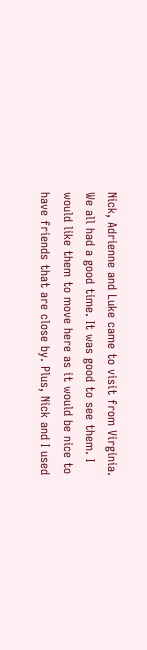Nick, Adrienne and Luke came to visit from Virginia. We all had a good time. It was good to see them. I would like them to move here as it would be nice to have friends that are close by. Plus, Nick and I used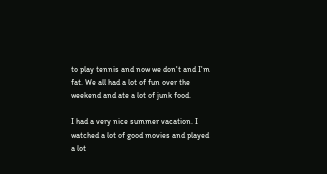to play tennis and now we don't and I'm fat. We all had a lot of fun over the weekend and ate a lot of junk food.

I had a very nice summer vacation. I watched a lot of good movies and played a lot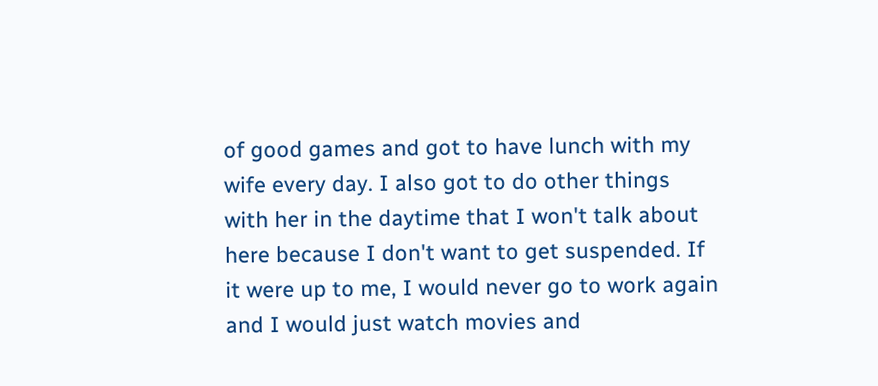of good games and got to have lunch with my wife every day. I also got to do other things with her in the daytime that I won't talk about here because I don't want to get suspended. If it were up to me, I would never go to work again and I would just watch movies and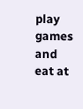play games and eat at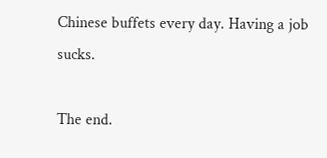Chinese buffets every day. Having a job sucks.

The end.